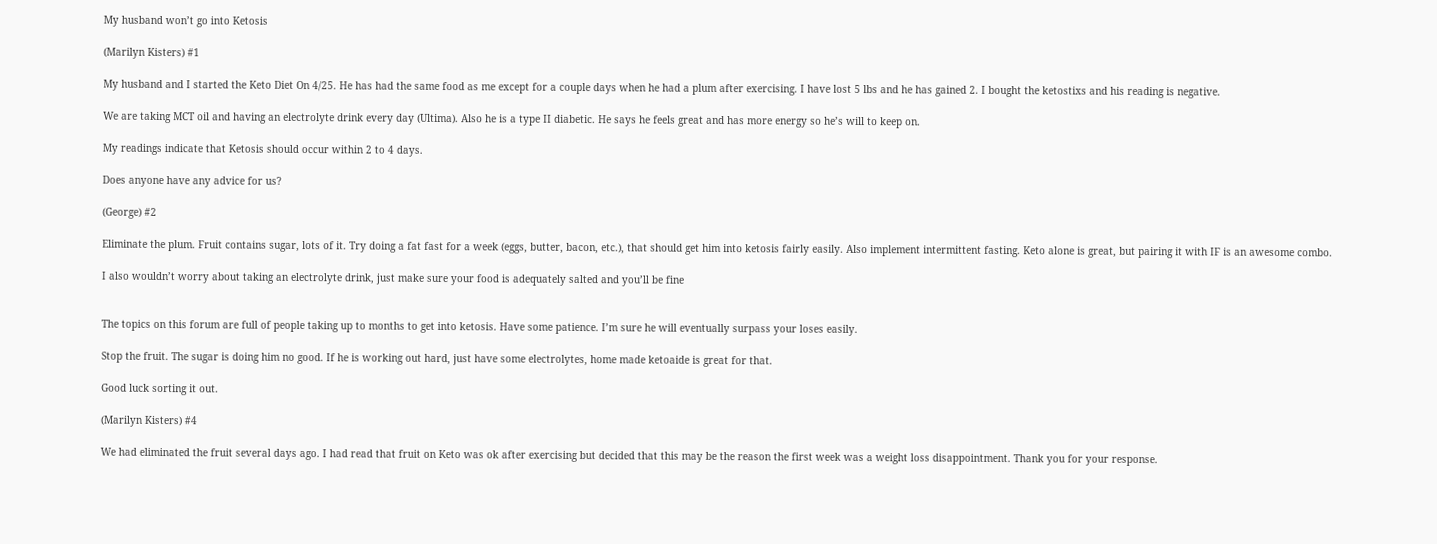My husband won’t go into Ketosis

(Marilyn Kisters) #1

My husband and I started the Keto Diet On 4/25. He has had the same food as me except for a couple days when he had a plum after exercising. I have lost 5 lbs and he has gained 2. I bought the ketostixs and his reading is negative.

We are taking MCT oil and having an electrolyte drink every day (Ultima). Also he is a type II diabetic. He says he feels great and has more energy so he’s will to keep on.

My readings indicate that Ketosis should occur within 2 to 4 days.

Does anyone have any advice for us?

(George) #2

Eliminate the plum. Fruit contains sugar, lots of it. Try doing a fat fast for a week (eggs, butter, bacon, etc.), that should get him into ketosis fairly easily. Also implement intermittent fasting. Keto alone is great, but pairing it with IF is an awesome combo.

I also wouldn’t worry about taking an electrolyte drink, just make sure your food is adequately salted and you’ll be fine


The topics on this forum are full of people taking up to months to get into ketosis. Have some patience. I’m sure he will eventually surpass your loses easily.

Stop the fruit. The sugar is doing him no good. If he is working out hard, just have some electrolytes, home made ketoaide is great for that.

Good luck sorting it out.

(Marilyn Kisters) #4

We had eliminated the fruit several days ago. I had read that fruit on Keto was ok after exercising but decided that this may be the reason the first week was a weight loss disappointment. Thank you for your response.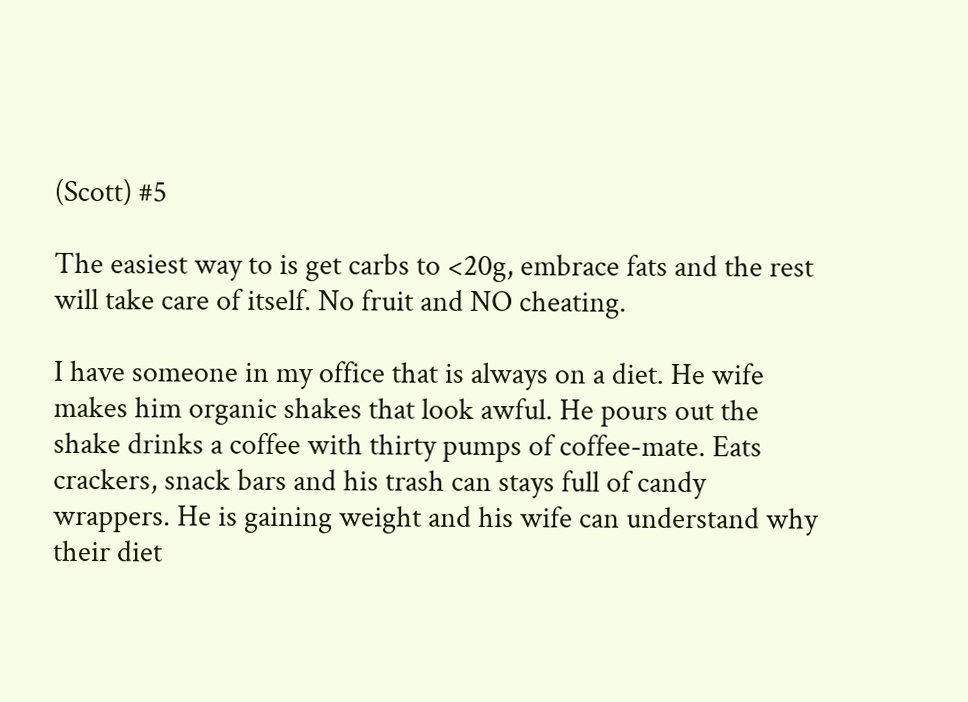(Scott) #5

The easiest way to is get carbs to <20g, embrace fats and the rest will take care of itself. No fruit and NO cheating.

I have someone in my office that is always on a diet. He wife makes him organic shakes that look awful. He pours out the shake drinks a coffee with thirty pumps of coffee-mate. Eats crackers, snack bars and his trash can stays full of candy wrappers. He is gaining weight and his wife can understand why their diet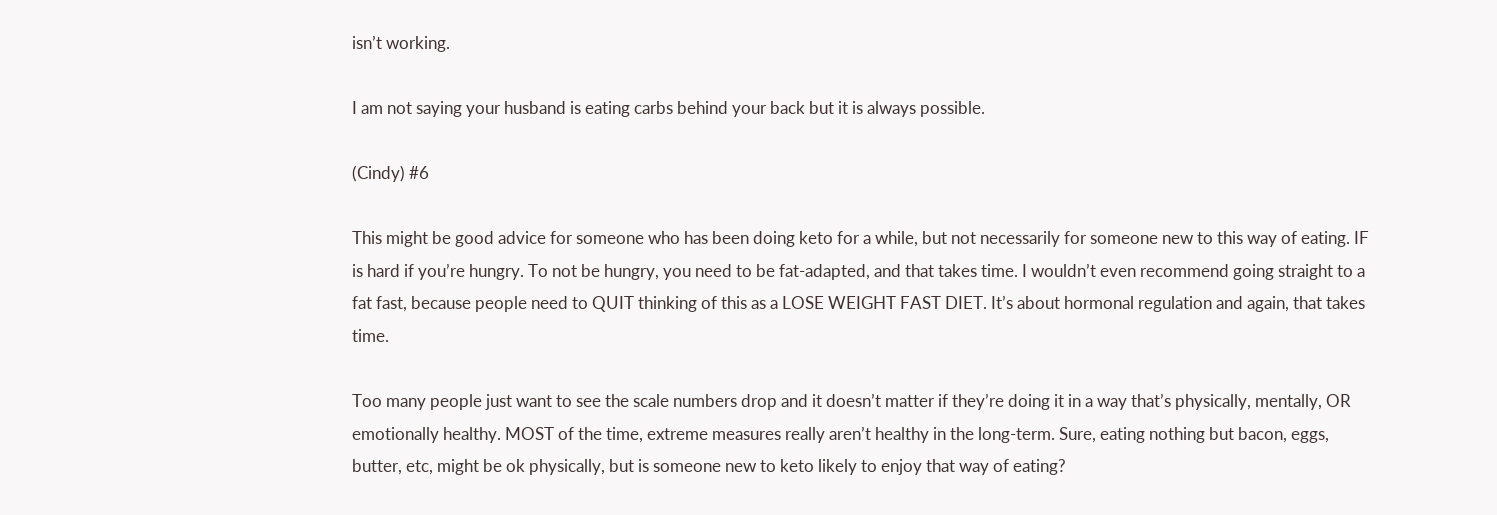isn’t working.

I am not saying your husband is eating carbs behind your back but it is always possible.

(Cindy) #6

This might be good advice for someone who has been doing keto for a while, but not necessarily for someone new to this way of eating. IF is hard if you’re hungry. To not be hungry, you need to be fat-adapted, and that takes time. I wouldn’t even recommend going straight to a fat fast, because people need to QUIT thinking of this as a LOSE WEIGHT FAST DIET. It’s about hormonal regulation and again, that takes time.

Too many people just want to see the scale numbers drop and it doesn’t matter if they’re doing it in a way that’s physically, mentally, OR emotionally healthy. MOST of the time, extreme measures really aren’t healthy in the long-term. Sure, eating nothing but bacon, eggs, butter, etc, might be ok physically, but is someone new to keto likely to enjoy that way of eating?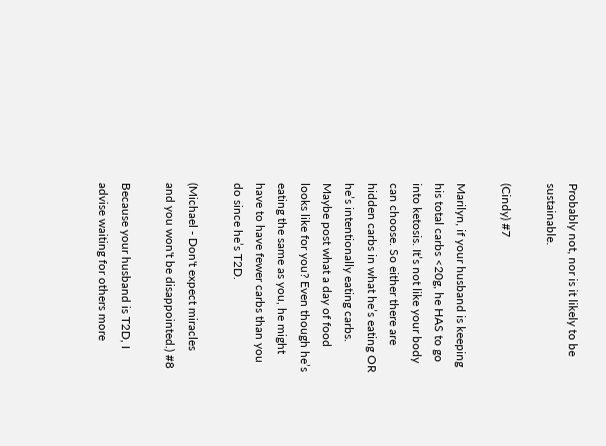Probably not, nor is it likely to be sustainable.

(Cindy) #7

Marilyn, if your husband is keeping his total carbs <20g, he HAS to go into ketosis. It’s not like your body can choose. So either there are hidden carbs in what he’s eating OR he’s intentionally eating carbs. Maybe post what a day of food looks like for you? Even though he’s eating the same as you, he might have to have fewer carbs than you do since he’s T2D.

(Michael - Don't expect miracles and you won't be disappointed.) #8

Because your husband is T2D, I advise waiting for others more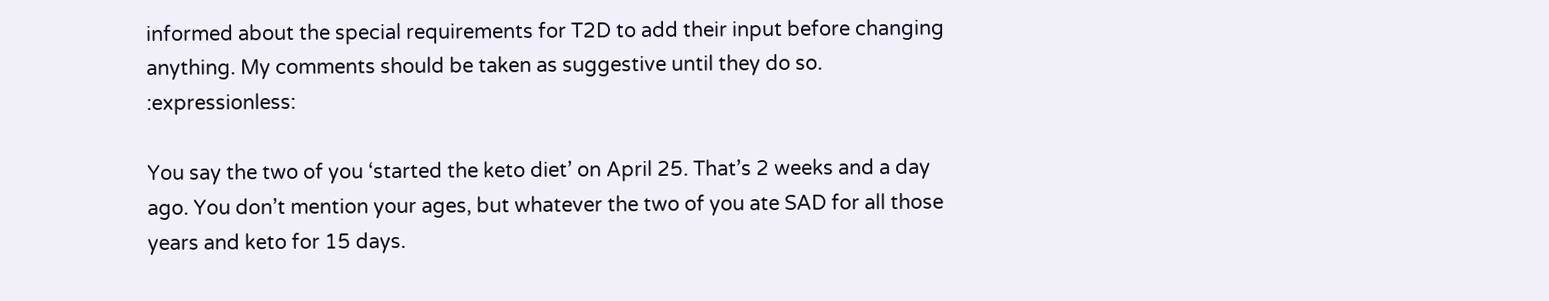informed about the special requirements for T2D to add their input before changing anything. My comments should be taken as suggestive until they do so. :expressionless:

You say the two of you ‘started the keto diet’ on April 25. That’s 2 weeks and a day ago. You don’t mention your ages, but whatever the two of you ate SAD for all those years and keto for 15 days.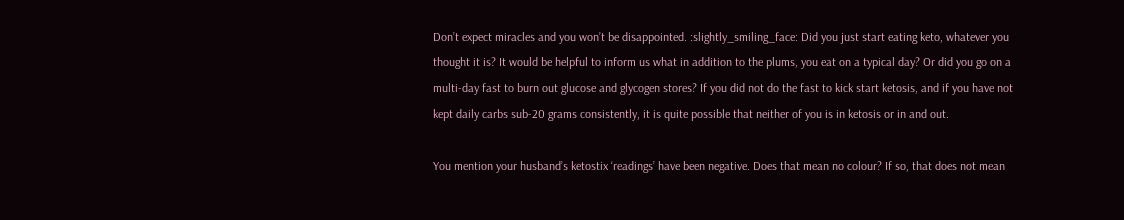Don’t expect miracles and you won’t be disappointed. :slightly_smiling_face: Did you just start eating keto, whatever you thought it is? It would be helpful to inform us what in addition to the plums, you eat on a typical day? Or did you go on a multi-day fast to burn out glucose and glycogen stores? If you did not do the fast to kick start ketosis, and if you have not kept daily carbs sub-20 grams consistently, it is quite possible that neither of you is in ketosis or in and out.

You mention your husband’s ketostix ‘readings’ have been negative. Does that mean no colour? If so, that does not mean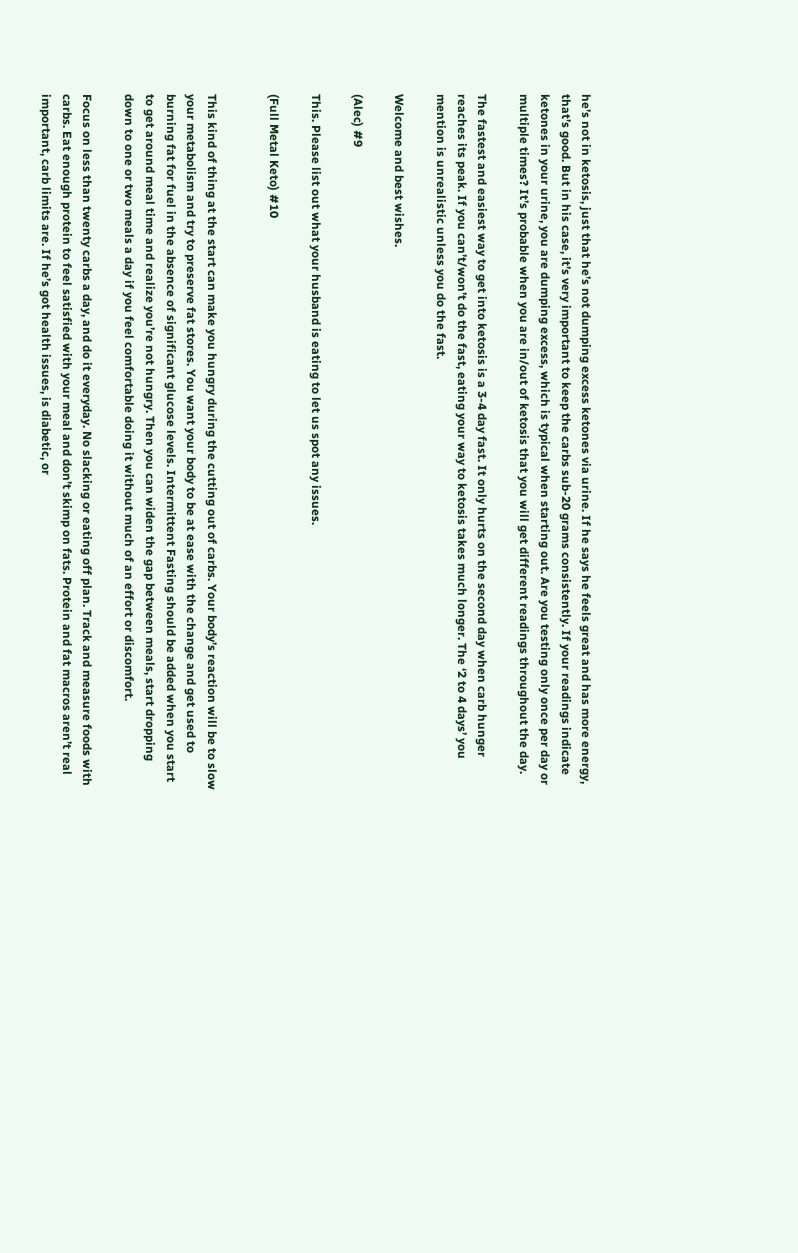he’s not in ketosis, just that he’s not dumping excess ketones via urine. If he says he feels great and has more energy, that’s good. But in his case, it’s very important to keep the carbs sub-20 grams consistently. If your readings indicate ketones in your urine, you are dumping excess, which is typical when starting out. Are you testing only once per day or multiple times? It’s probable when you are in/out of ketosis that you will get different readings throughout the day.

The fastest and easiest way to get into ketosis is a 3-4 day fast. It only hurts on the second day when carb hunger reaches its peak. If you can’t/won’t do the fast, eating your way to ketosis takes much longer. The ‘2 to 4 days’ you mention is unrealistic unless you do the fast.

Welcome and best wishes.

(Alec) #9

This. Please list out what your husband is eating to let us spot any issues.

(Full Metal Keto) #10


This kind of thing at the start can make you hungry during the cutting out of carbs. Your body’s reaction will be to slow your metabolism and try to preserve fat stores. You want your body to be at ease with the change and get used to burning fat for fuel in the absence of significant glucose levels. Intermittent Fasting should be added when you start to get around meal time and realize you’re not hungry. Then you can widen the gap between meals, start dropping down to one or two meals a day if you feel comfortable doing it without much of an effort or discomfort.

Focus on less than twenty carbs a day, and do it everyday. No slacking or eating off plan. Track and measure foods with carbs. Eat enough protein to feel satisfied with your meal and don’t skimp on fats. Protein and fat macros aren’t real important, carb limits are. If he’s got health issues, is diabetic, or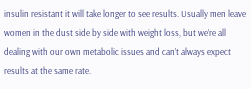insulin resistant it will take longer to see results. Usually men leave women in the dust side by side with weight loss, but we’re all dealing with our own metabolic issues and can’t always expect results at the same rate.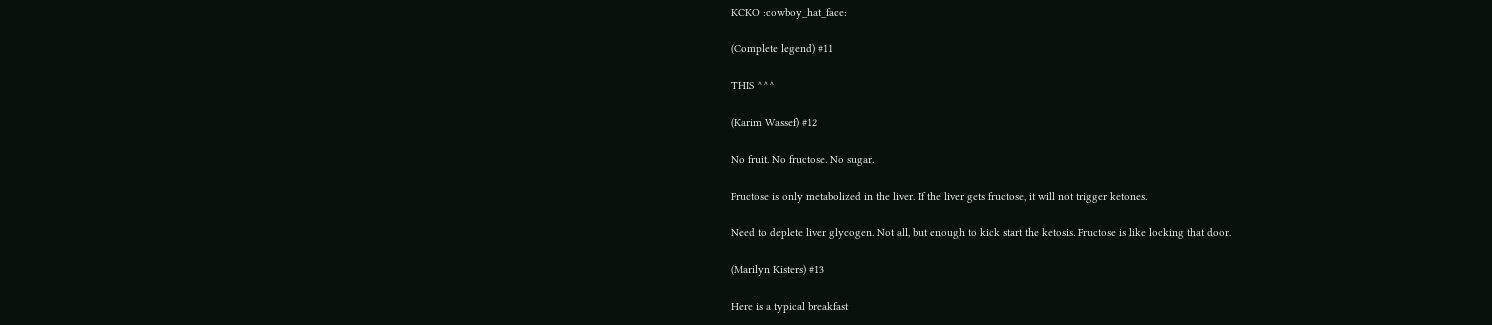KCKO :cowboy_hat_face:

(Complete legend) #11

THIS ^^^

(Karim Wassef) #12

No fruit. No fructose. No sugar.

Fructose is only metabolized in the liver. If the liver gets fructose, it will not trigger ketones.

Need to deplete liver glycogen. Not all, but enough to kick start the ketosis. Fructose is like locking that door.

(Marilyn Kisters) #13

Here is a typical breakfast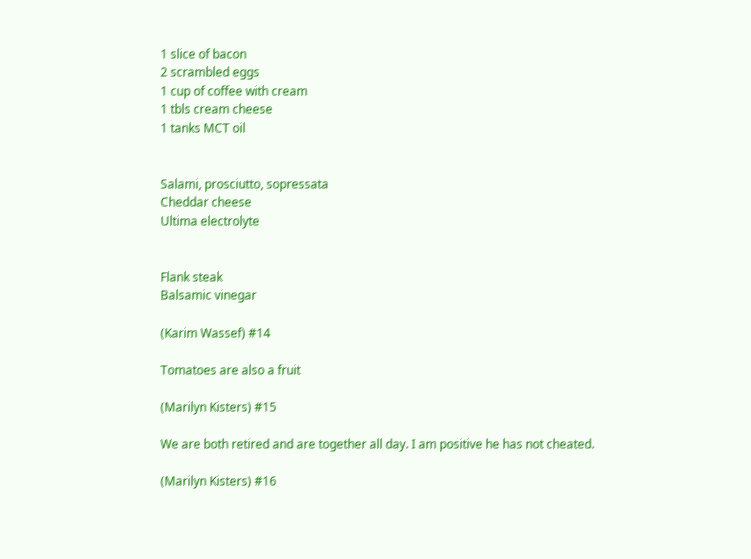1 slice of bacon
2 scrambled eggs
1 cup of coffee with cream
1 tbls cream cheese
1 tanks MCT oil


Salami, prosciutto, sopressata
Cheddar cheese
Ultima electrolyte


Flank steak
Balsamic vinegar

(Karim Wassef) #14

Tomatoes are also a fruit

(Marilyn Kisters) #15

We are both retired and are together all day. I am positive he has not cheated.

(Marilyn Kisters) #16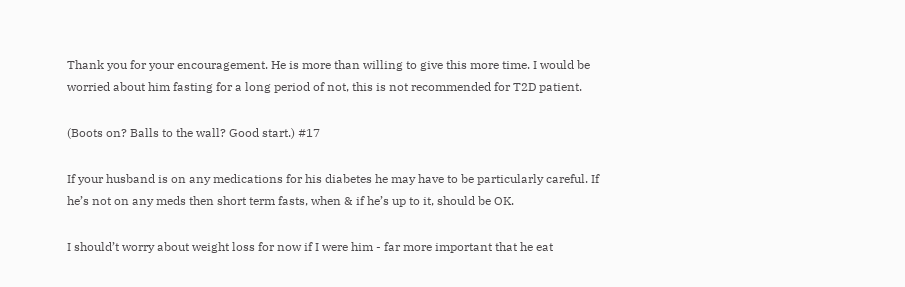Thank you for your encouragement. He is more than willing to give this more time. I would be worried about him fasting for a long period of not, this is not recommended for T2D patient.

(Boots on? Balls to the wall? Good start.) #17

If your husband is on any medications for his diabetes he may have to be particularly careful. If he’s not on any meds then short term fasts, when & if he’s up to it, should be OK.

I should’t worry about weight loss for now if I were him - far more important that he eat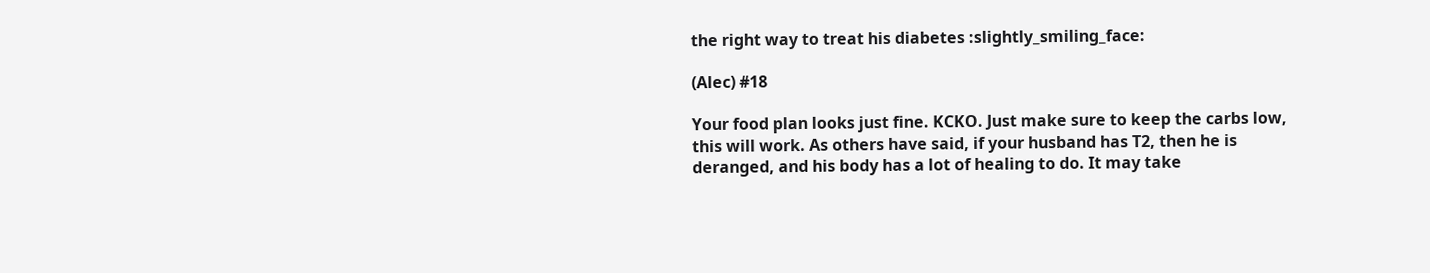the right way to treat his diabetes :slightly_smiling_face:

(Alec) #18

Your food plan looks just fine. KCKO. Just make sure to keep the carbs low, this will work. As others have said, if your husband has T2, then he is deranged, and his body has a lot of healing to do. It may take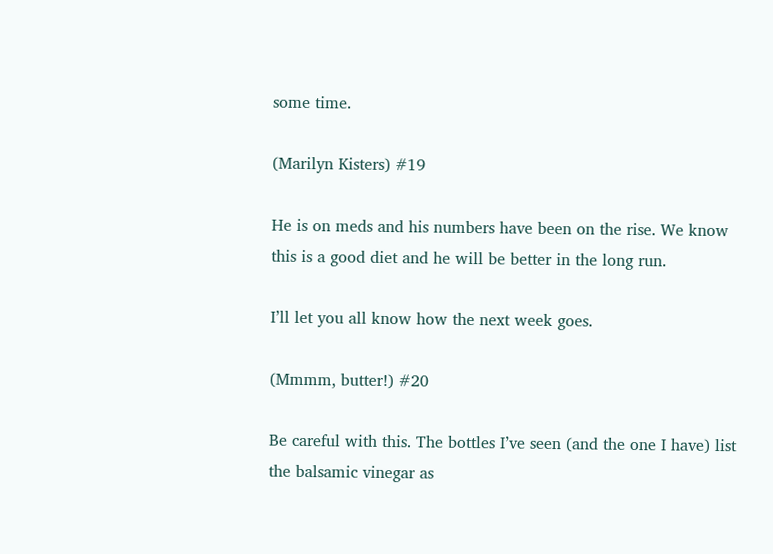some time.

(Marilyn Kisters) #19

He is on meds and his numbers have been on the rise. We know this is a good diet and he will be better in the long run.

I’ll let you all know how the next week goes.

(Mmmm, butter!) #20

Be careful with this. The bottles I’ve seen (and the one I have) list the balsamic vinegar as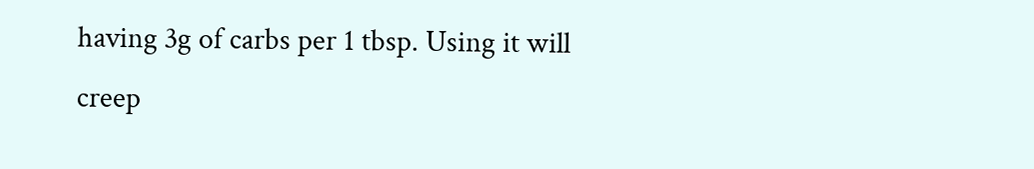having 3g of carbs per 1 tbsp. Using it will creep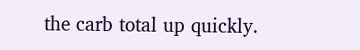the carb total up quickly.